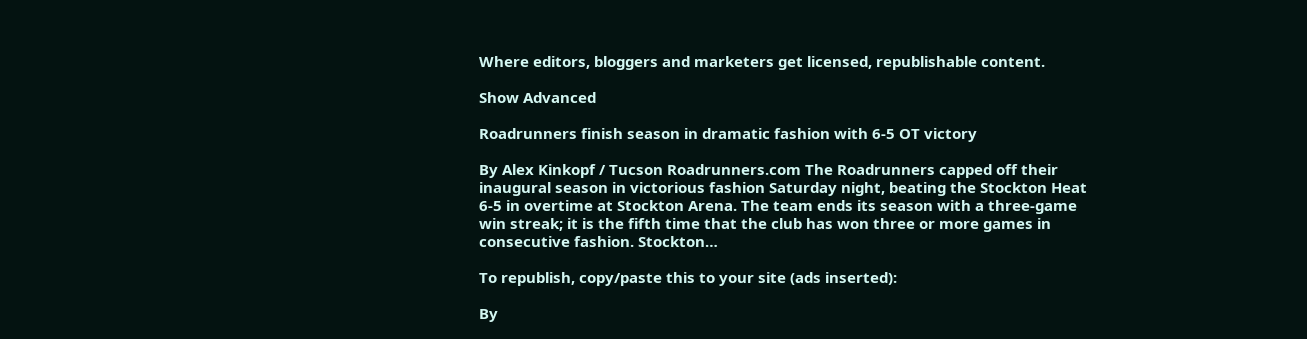Where editors, bloggers and marketers get licensed, republishable content.

Show Advanced

Roadrunners finish season in dramatic fashion with 6-5 OT victory

By Alex Kinkopf / Tucson Roadrunners.com The Roadrunners capped off their inaugural season in victorious fashion Saturday night, beating the Stockton Heat 6-5 in overtime at Stockton Arena. The team ends its season with a three-game win streak; it is the fifth time that the club has won three or more games in consecutive fashion. Stockton…

To republish, copy/paste this to your site (ads inserted):

By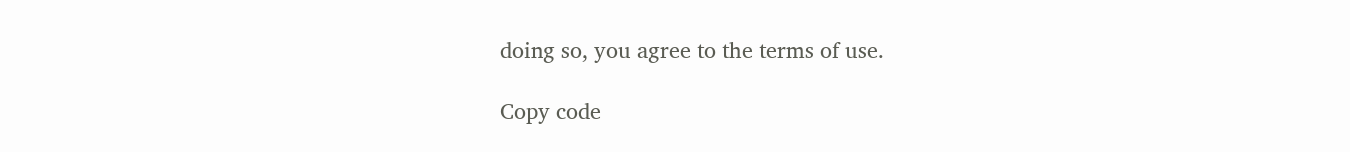doing so, you agree to the terms of use.

Copy code